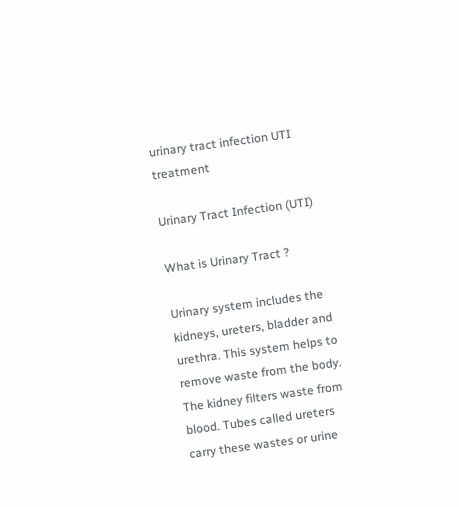urinary tract infection UTI treatment

Urinary Tract Infection (UTI)

What is Urinary Tract ?

Urinary system includes the kidneys, ureters, bladder and urethra. This system helps to remove waste from the body. The kidney filters waste from blood. Tubes called ureters carry these wastes or urine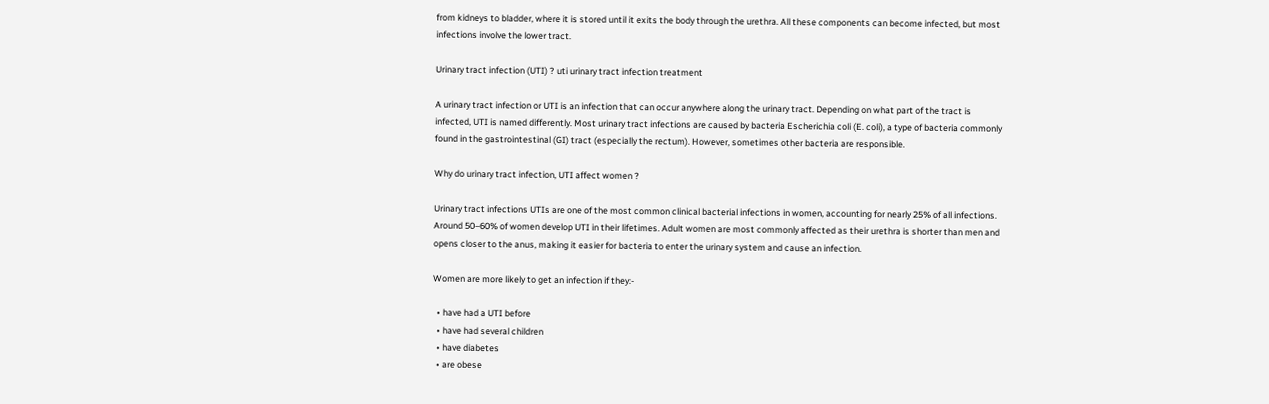from kidneys to bladder, where it is stored until it exits the body through the urethra. All these components can become infected, but most infections involve the lower tract.

Urinary tract infection (UTI) ? uti urinary tract infection treatment

A urinary tract infection or UTI is an infection that can occur anywhere along the urinary tract. Depending on what part of the tract is infected, UTI is named differently. Most urinary tract infections are caused by bacteria Escherichia coli (E. coli), a type of bacteria commonly found in the gastrointestinal (GI) tract (especially the rectum). However, sometimes other bacteria are responsible.

Why do urinary tract infection, UTI affect women ?

Urinary tract infections UTIs are one of the most common clinical bacterial infections in women, accounting for nearly 25% of all infections. Around 50–60% of women develop UTI in their lifetimes. Adult women are most commonly affected as their urethra is shorter than men and opens closer to the anus, making it easier for bacteria to enter the urinary system and cause an infection.

Women are more likely to get an infection if they:-

  • have had a UTI before
  • have had several children
  • have diabetes
  • are obese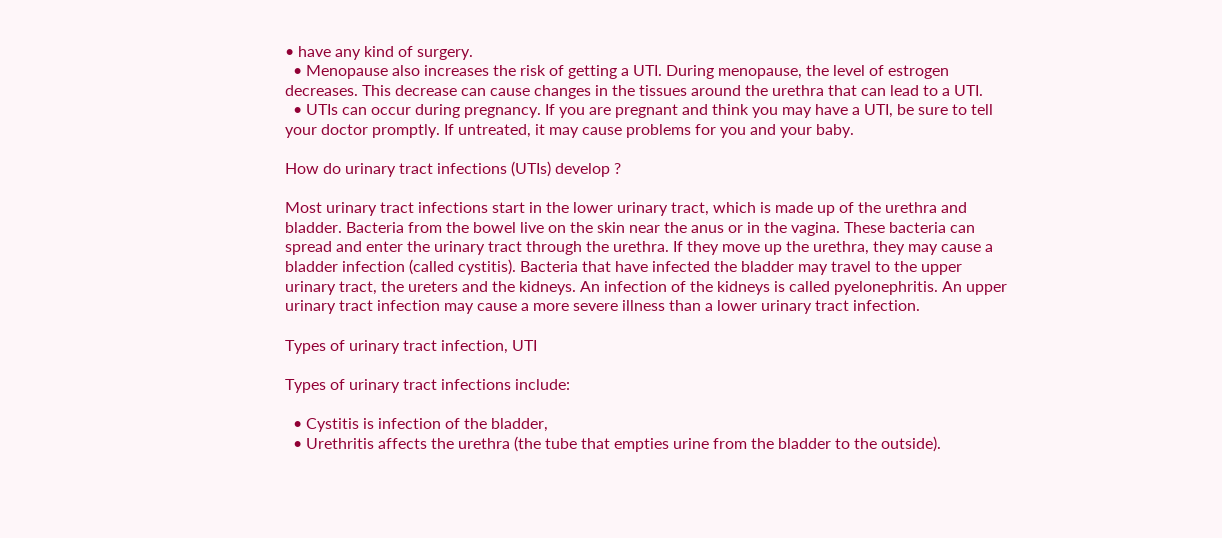• have any kind of surgery.
  • Menopause also increases the risk of getting a UTI. During menopause, the level of estrogen decreases. This decrease can cause changes in the tissues around the urethra that can lead to a UTI.
  • UTIs can occur during pregnancy. If you are pregnant and think you may have a UTI, be sure to tell your doctor promptly. If untreated, it may cause problems for you and your baby.

How do urinary tract infections (UTIs) develop ?

Most urinary tract infections start in the lower urinary tract, which is made up of the urethra and bladder. Bacteria from the bowel live on the skin near the anus or in the vagina. These bacteria can spread and enter the urinary tract through the urethra. If they move up the urethra, they may cause a bladder infection (called cystitis). Bacteria that have infected the bladder may travel to the upper urinary tract, the ureters and the kidneys. An infection of the kidneys is called pyelonephritis. An upper urinary tract infection may cause a more severe illness than a lower urinary tract infection.

Types of urinary tract infection, UTI

Types of urinary tract infections include:

  • Cystitis is infection of the bladder,
  • Urethritis affects the urethra (the tube that empties urine from the bladder to the outside).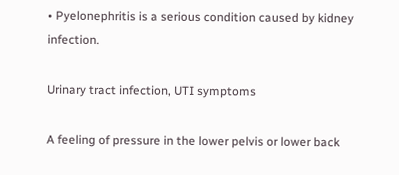• Pyelonephritis is a serious condition caused by kidney infection.

Urinary tract infection, UTI symptoms

A feeling of pressure in the lower pelvis or lower back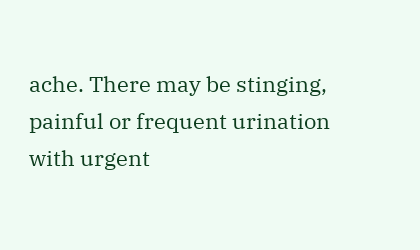ache. There may be stinging, painful or frequent urination with urgent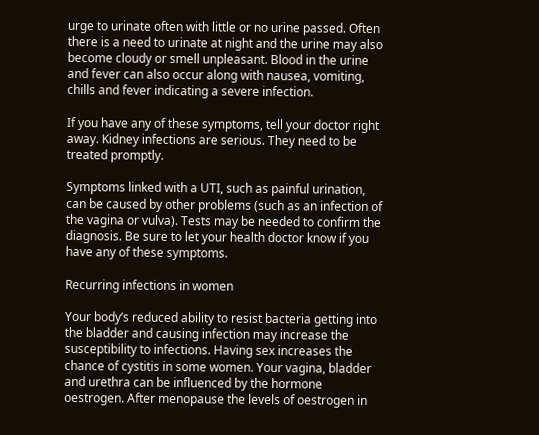urge to urinate often with little or no urine passed. Often there is a need to urinate at night and the urine may also become cloudy or smell unpleasant. Blood in the urine and fever can also occur along with nausea, vomiting, chills and fever indicating a severe infection.

If you have any of these symptoms, tell your doctor right away. Kidney infections are serious. They need to be treated promptly.

Symptoms linked with a UTI, such as painful urination, can be caused by other problems (such as an infection of the vagina or vulva). Tests may be needed to confirm the diagnosis. Be sure to let your health doctor know if you have any of these symptoms.

Recurring infections in women

Your body’s reduced ability to resist bacteria getting into the bladder and causing infection may increase the susceptibility to infections. Having sex increases the chance of cystitis in some women. Your vagina, bladder and urethra can be influenced by the hormone oestrogen. After menopause the levels of oestrogen in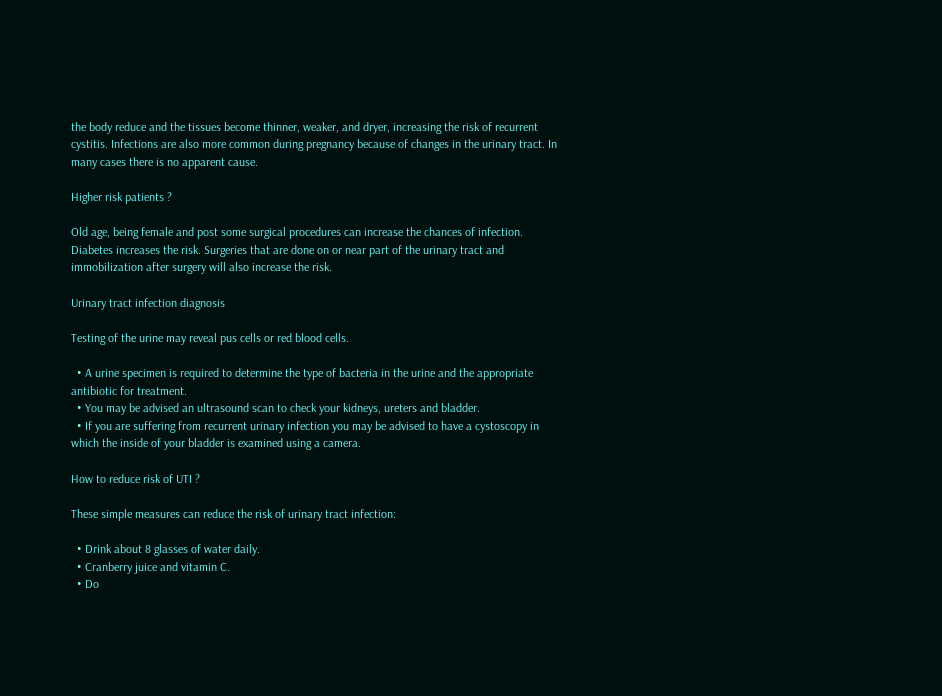the body reduce and the tissues become thinner, weaker, and dryer, increasing the risk of recurrent cystitis. Infections are also more common during pregnancy because of changes in the urinary tract. In many cases there is no apparent cause.

Higher risk patients ?

Old age, being female and post some surgical procedures can increase the chances of infection. Diabetes increases the risk. Surgeries that are done on or near part of the urinary tract and immobilization after surgery will also increase the risk.

Urinary tract infection diagnosis

Testing of the urine may reveal pus cells or red blood cells.

  • A urine specimen is required to determine the type of bacteria in the urine and the appropriate antibiotic for treatment.
  • You may be advised an ultrasound scan to check your kidneys, ureters and bladder.
  • If you are suffering from recurrent urinary infection you may be advised to have a cystoscopy in which the inside of your bladder is examined using a camera.

How to reduce risk of UTI ?

These simple measures can reduce the risk of urinary tract infection:

  • Drink about 8 glasses of water daily.
  • Cranberry juice and vitamin C.
  • Do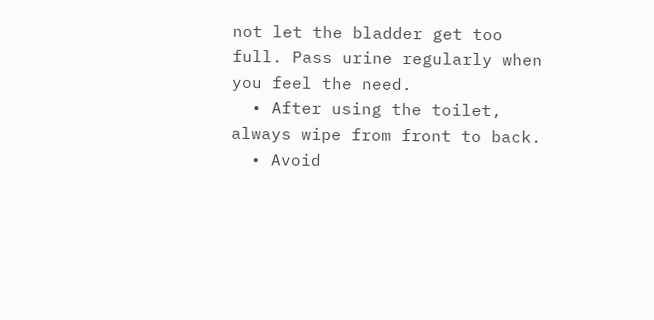not let the bladder get too full. Pass urine regularly when you feel the need.
  • After using the toilet, always wipe from front to back.
  • Avoid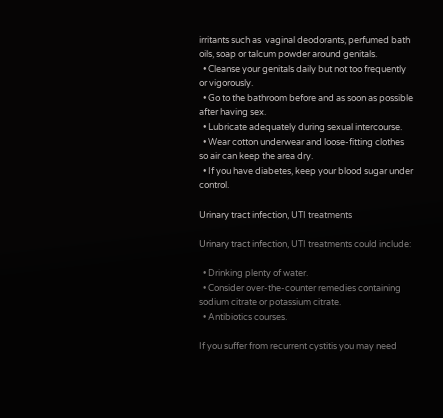irritants such as  vaginal deodorants, perfumed bath oils, soap or talcum powder around genitals.
  • Cleanse your genitals daily but not too frequently or vigorously.
  • Go to the bathroom before and as soon as possible after having sex.
  • Lubricate adequately during sexual intercourse.
  • Wear cotton underwear and loose-fitting clothes so air can keep the area dry.
  • If you have diabetes, keep your blood sugar under control.

Urinary tract infection, UTI treatments

Urinary tract infection, UTI treatments could include:

  • Drinking plenty of water.
  • Consider over-the-counter remedies containing sodium citrate or potassium citrate.
  • Antibiotics courses.

If you suffer from recurrent cystitis you may need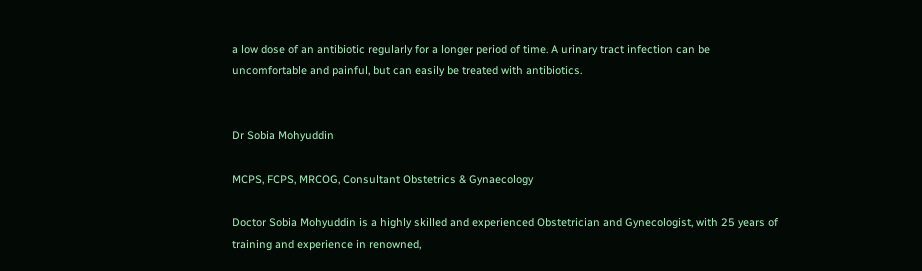a low dose of an antibiotic regularly for a longer period of time. A urinary tract infection can be uncomfortable and painful, but can easily be treated with antibiotics.


Dr Sobia Mohyuddin

MCPS, FCPS, MRCOG, Consultant Obstetrics & Gynaecology

Doctor Sobia Mohyuddin is a highly skilled and experienced Obstetrician and Gynecologist, with 25 years of training and experience in renowned,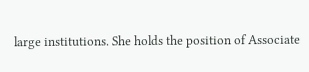large institutions. She holds the position of Associate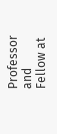Professor and Fellow at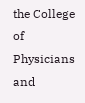the College of Physicians and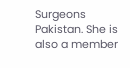Surgeons Pakistan. She is also a member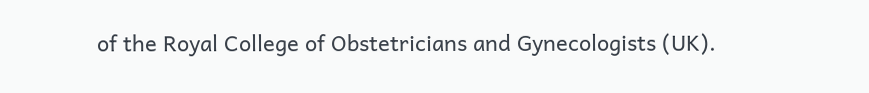of the Royal College of Obstetricians and Gynecologists (UK).